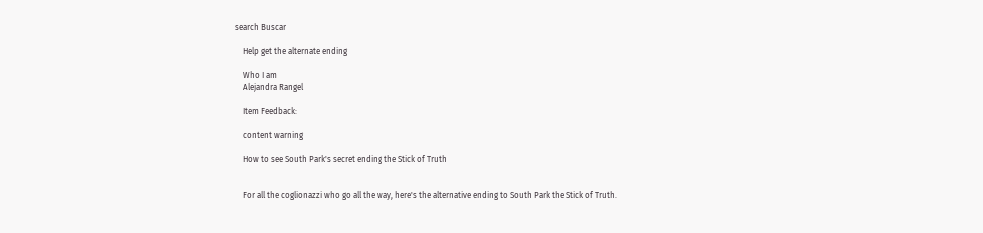search Buscar

    Help get the alternate ending

    Who I am
    Alejandra Rangel

    Item Feedback:

    content warning

    How to see South Park's secret ending the Stick of Truth


    For all the coglionazzi who go all the way, here's the alternative ending to South Park the Stick of Truth.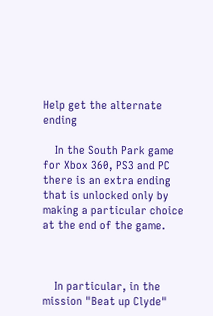Help get the alternate ending

    In the South Park game for Xbox 360, PS3 and PC there is an extra ending that is unlocked only by making a particular choice at the end of the game.



    In particular, in the mission "Beat up Clyde"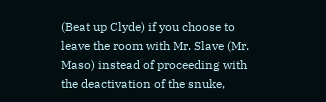(Beat up Clyde) if you choose to leave the room with Mr. Slave (Mr. Maso) instead of proceeding with the deactivation of the snuke,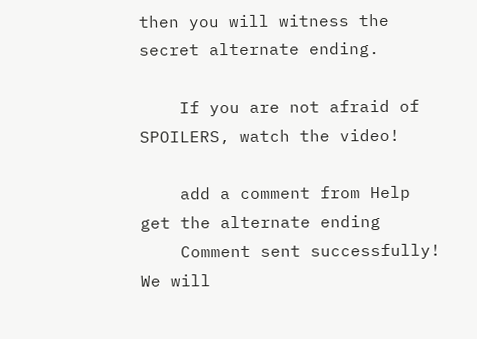then you will witness the secret alternate ending.

    If you are not afraid of SPOILERS, watch the video!

    add a comment from Help get the alternate ending
    Comment sent successfully! We will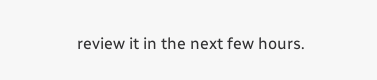review it in the next few hours.